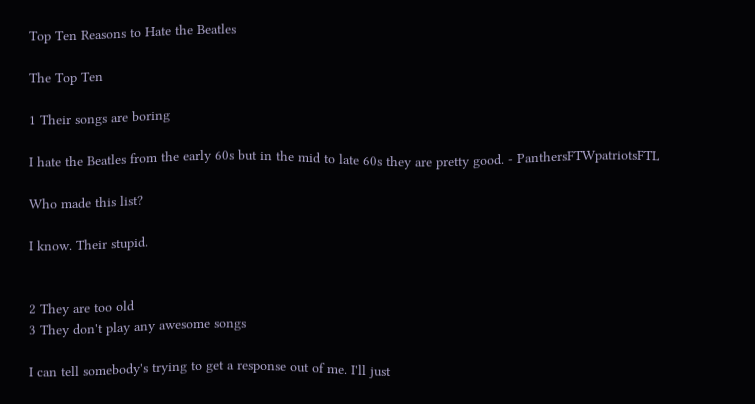Top Ten Reasons to Hate the Beatles

The Top Ten

1 Their songs are boring

I hate the Beatles from the early 60s but in the mid to late 60s they are pretty good. - PanthersFTWpatriotsFTL

Who made this list?

I know. Their stupid.


2 They are too old
3 They don't play any awesome songs

I can tell somebody's trying to get a response out of me. I'll just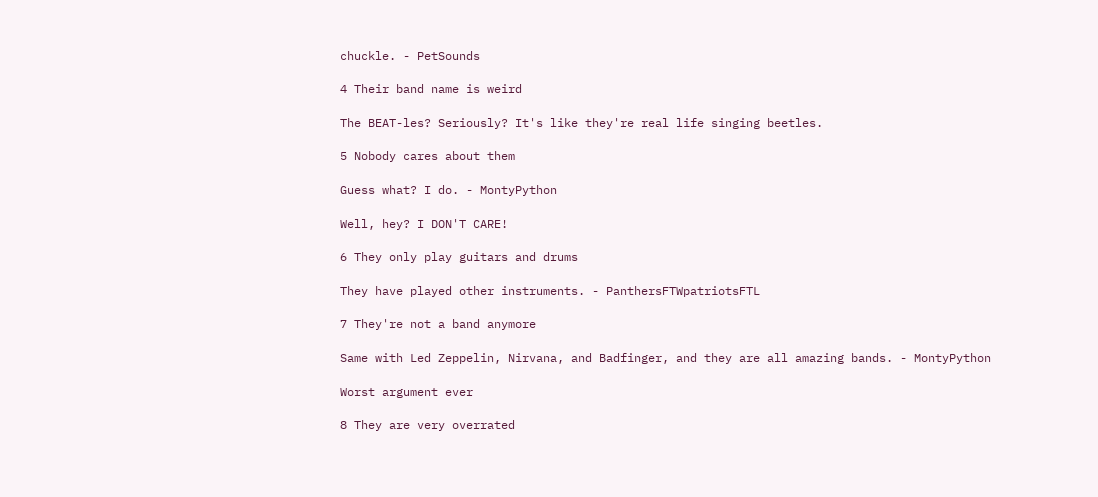chuckle. - PetSounds

4 Their band name is weird

The BEAT-les? Seriously? It's like they're real life singing beetles.

5 Nobody cares about them

Guess what? I do. - MontyPython

Well, hey? I DON'T CARE!

6 They only play guitars and drums

They have played other instruments. - PanthersFTWpatriotsFTL

7 They're not a band anymore

Same with Led Zeppelin, Nirvana, and Badfinger, and they are all amazing bands. - MontyPython

Worst argument ever

8 They are very overrated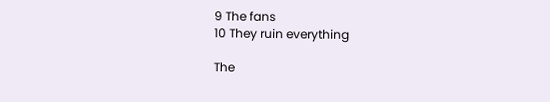9 The fans
10 They ruin everything

The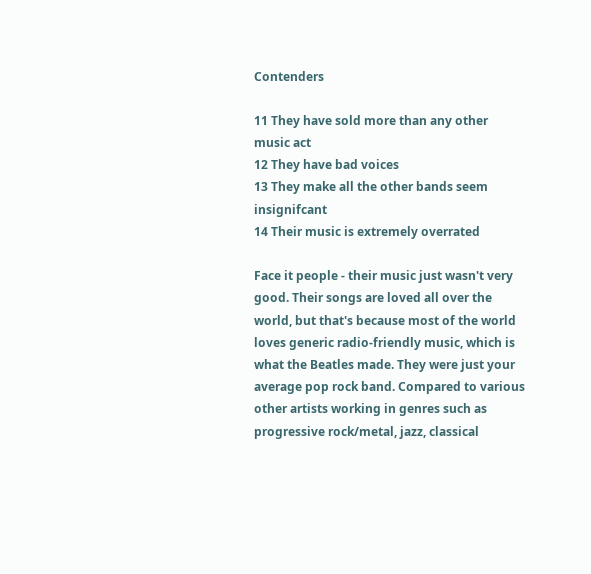Contenders

11 They have sold more than any other music act
12 They have bad voices
13 They make all the other bands seem insignifcant
14 Their music is extremely overrated

Face it people - their music just wasn't very good. Their songs are loved all over the world, but that's because most of the world loves generic radio-friendly music, which is what the Beatles made. They were just your average pop rock band. Compared to various other artists working in genres such as progressive rock/metal, jazz, classical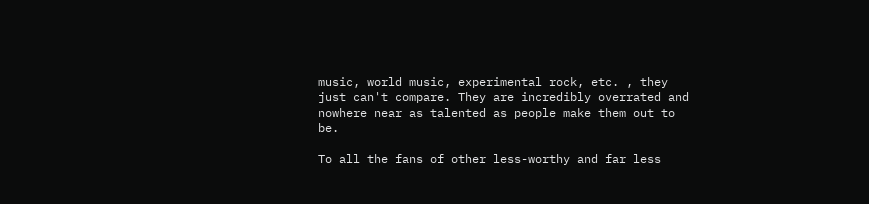music, world music, experimental rock, etc. , they just can't compare. They are incredibly overrated and nowhere near as talented as people make them out to be.

To all the fans of other less-worthy and far less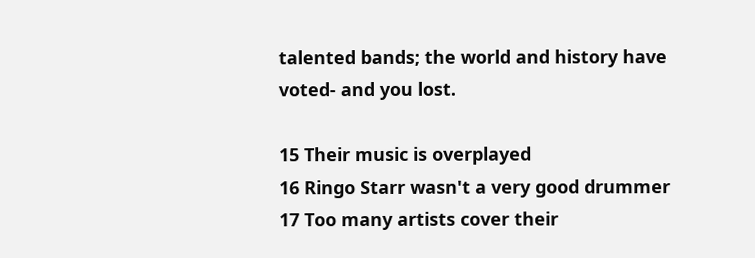talented bands; the world and history have voted- and you lost.

15 Their music is overplayed
16 Ringo Starr wasn't a very good drummer
17 Too many artists cover their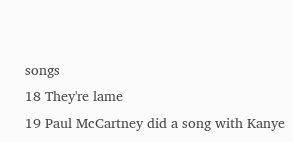songs
18 They're lame
19 Paul McCartney did a song with Kanye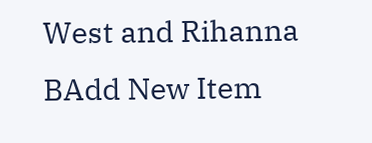West and Rihanna
BAdd New Item